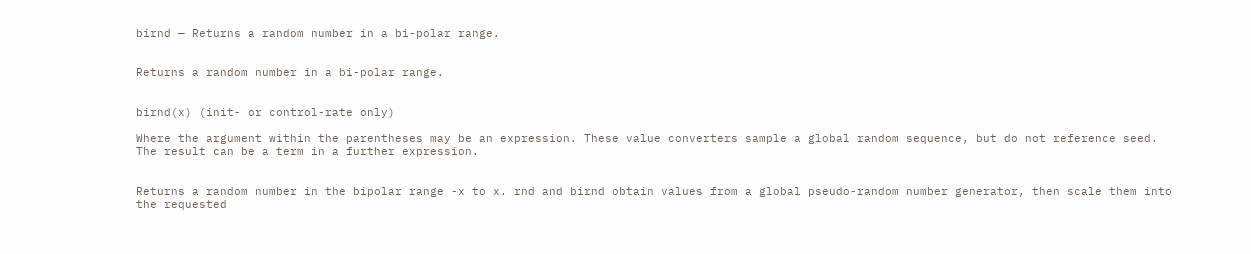birnd — Returns a random number in a bi-polar range.


Returns a random number in a bi-polar range.


birnd(x) (init- or control-rate only)

Where the argument within the parentheses may be an expression. These value converters sample a global random sequence, but do not reference seed. The result can be a term in a further expression.


Returns a random number in the bipolar range -x to x. rnd and birnd obtain values from a global pseudo-random number generator, then scale them into the requested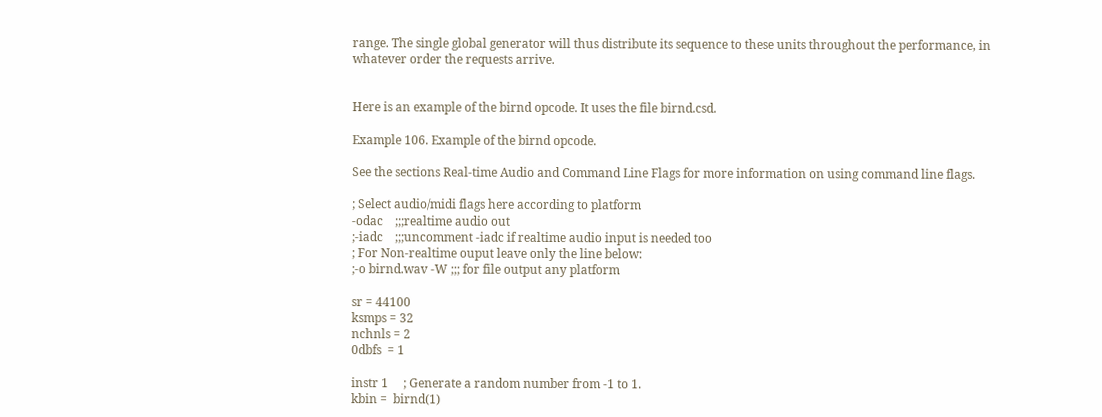range. The single global generator will thus distribute its sequence to these units throughout the performance, in whatever order the requests arrive.


Here is an example of the birnd opcode. It uses the file birnd.csd.

Example 106. Example of the birnd opcode.

See the sections Real-time Audio and Command Line Flags for more information on using command line flags.

; Select audio/midi flags here according to platform
-odac    ;;;realtime audio out
;-iadc    ;;;uncomment -iadc if realtime audio input is needed too
; For Non-realtime ouput leave only the line below:
;-o birnd.wav -W ;;; for file output any platform

sr = 44100
ksmps = 32
nchnls = 2
0dbfs  = 1

instr 1     ; Generate a random number from -1 to 1.
kbin =  birnd(1)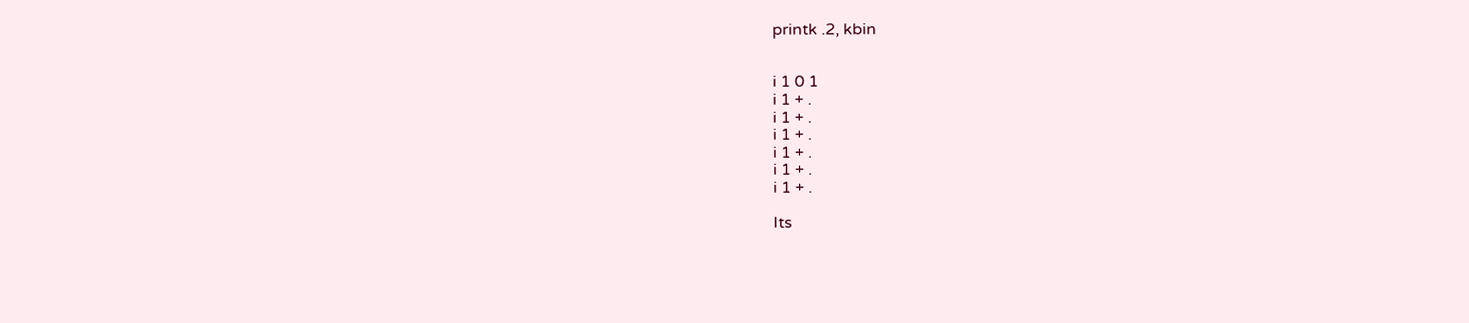printk .2, kbin


i 1 0 1
i 1 + .
i 1 + .
i 1 + .
i 1 + .
i 1 + .
i 1 + .

Its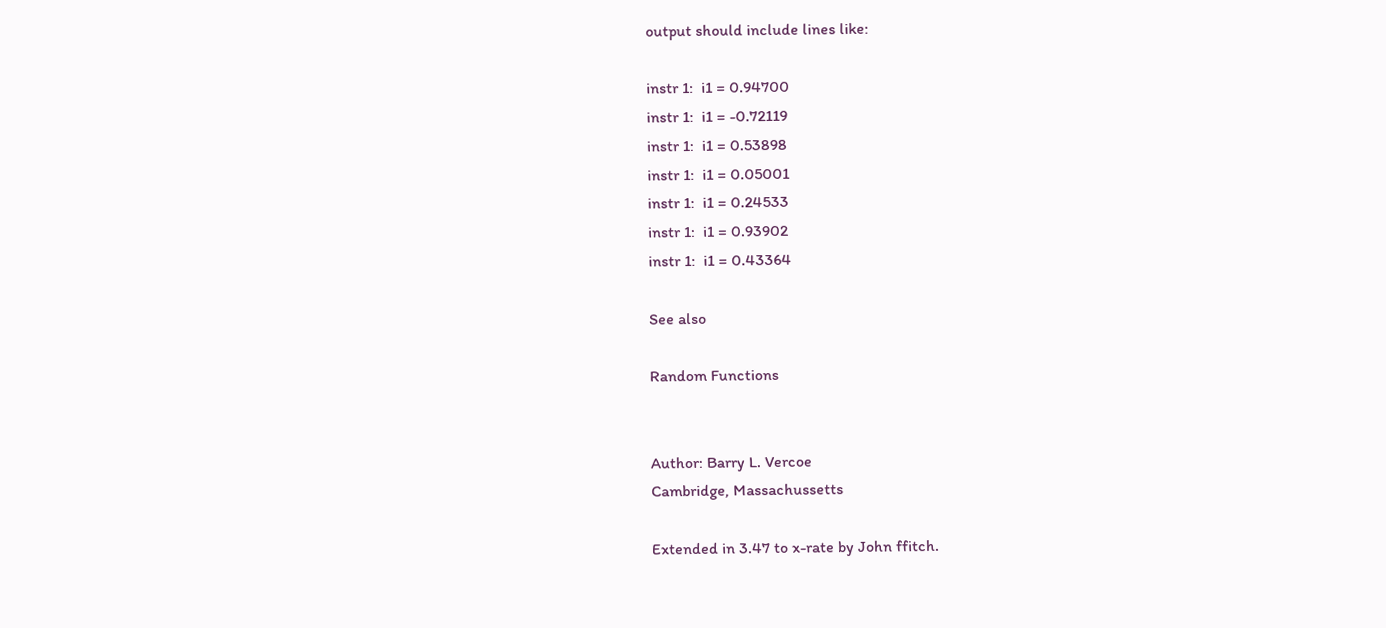output should include lines like:

instr 1:  i1 = 0.94700
instr 1:  i1 = -0.72119
instr 1:  i1 = 0.53898
instr 1:  i1 = 0.05001
instr 1:  i1 = 0.24533
instr 1:  i1 = 0.93902
instr 1:  i1 = 0.43364

See also

Random Functions


Author: Barry L. Vercoe
Cambridge, Massachussetts

Extended in 3.47 to x-rate by John ffitch.